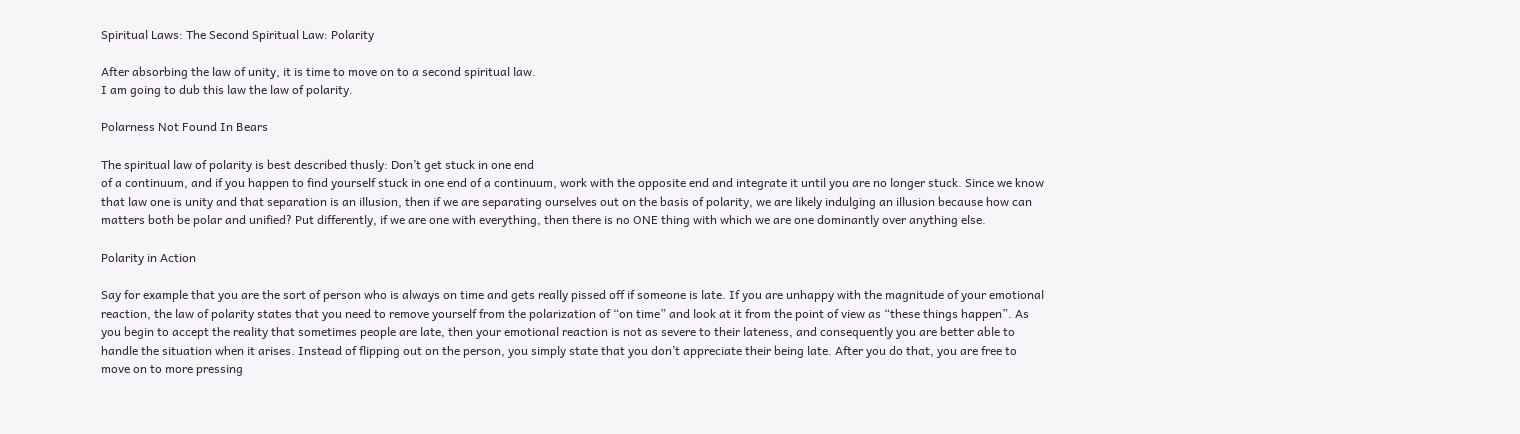Spiritual Laws: The Second Spiritual Law: Polarity

After absorbing the law of unity, it is time to move on to a second spiritual law.
I am going to dub this law the law of polarity.

Polarness Not Found In Bears

The spiritual law of polarity is best described thusly: Don’t get stuck in one end
of a continuum, and if you happen to find yourself stuck in one end of a continuum, work with the opposite end and integrate it until you are no longer stuck. Since we know that law one is unity and that separation is an illusion, then if we are separating ourselves out on the basis of polarity, we are likely indulging an illusion because how can matters both be polar and unified? Put differently, if we are one with everything, then there is no ONE thing with which we are one dominantly over anything else.

Polarity in Action

Say for example that you are the sort of person who is always on time and gets really pissed off if someone is late. If you are unhappy with the magnitude of your emotional reaction, the law of polarity states that you need to remove yourself from the polarization of “on time” and look at it from the point of view as “these things happen”. As you begin to accept the reality that sometimes people are late, then your emotional reaction is not as severe to their lateness, and consequently you are better able to handle the situation when it arises. Instead of flipping out on the person, you simply state that you don’t appreciate their being late. After you do that, you are free to move on to more pressing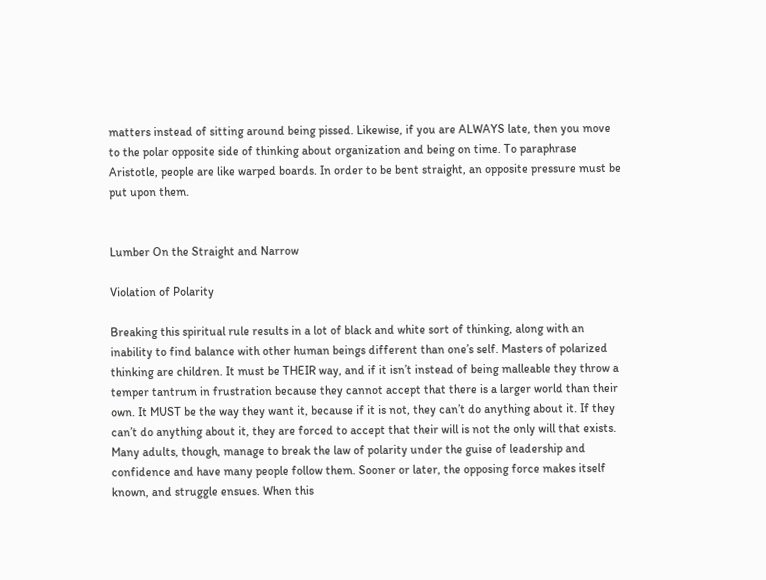matters instead of sitting around being pissed. Likewise, if you are ALWAYS late, then you move to the polar opposite side of thinking about organization and being on time. To paraphrase Aristotle, people are like warped boards. In order to be bent straight, an opposite pressure must be put upon them.


Lumber On the Straight and Narrow

Violation of Polarity

Breaking this spiritual rule results in a lot of black and white sort of thinking, along with an inability to find balance with other human beings different than one’s self. Masters of polarized thinking are children. It must be THEIR way, and if it isn’t instead of being malleable they throw a temper tantrum in frustration because they cannot accept that there is a larger world than their own. It MUST be the way they want it, because if it is not, they can’t do anything about it. If they can’t do anything about it, they are forced to accept that their will is not the only will that exists. Many adults, though, manage to break the law of polarity under the guise of leadership and confidence and have many people follow them. Sooner or later, the opposing force makes itself known, and struggle ensues. When this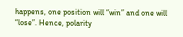happens, one position will “win” and one will “lose”. Hence, polarity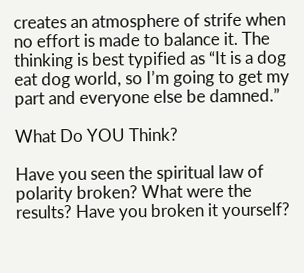creates an atmosphere of strife when no effort is made to balance it. The thinking is best typified as “It is a dog eat dog world, so I’m going to get my part and everyone else be damned.”

What Do YOU Think?

Have you seen the spiritual law of polarity broken? What were the results? Have you broken it yourself?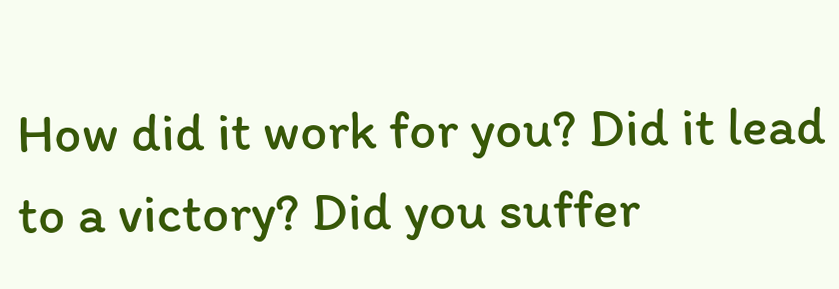How did it work for you? Did it lead to a victory? Did you suffer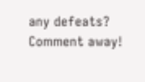any defeats? Comment away!